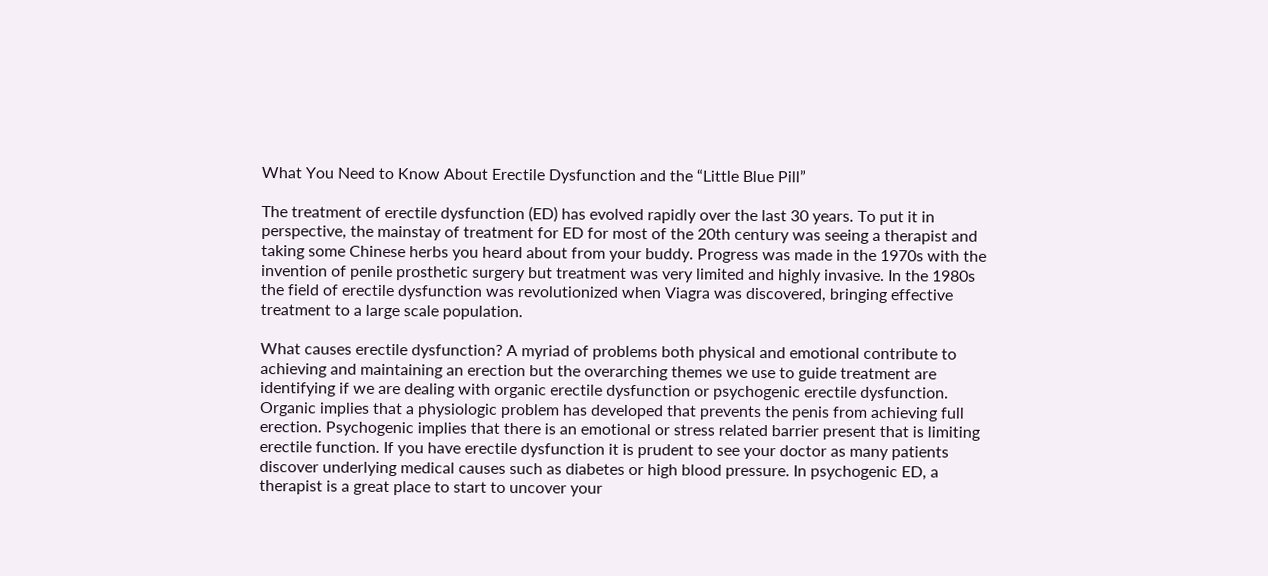What You Need to Know About Erectile Dysfunction and the “Little Blue Pill”

The treatment of erectile dysfunction (ED) has evolved rapidly over the last 30 years. To put it in perspective, the mainstay of treatment for ED for most of the 20th century was seeing a therapist and taking some Chinese herbs you heard about from your buddy. Progress was made in the 1970s with the invention of penile prosthetic surgery but treatment was very limited and highly invasive. In the 1980s the field of erectile dysfunction was revolutionized when Viagra was discovered, bringing effective treatment to a large scale population.

What causes erectile dysfunction? A myriad of problems both physical and emotional contribute to achieving and maintaining an erection but the overarching themes we use to guide treatment are identifying if we are dealing with organic erectile dysfunction or psychogenic erectile dysfunction. Organic implies that a physiologic problem has developed that prevents the penis from achieving full erection. Psychogenic implies that there is an emotional or stress related barrier present that is limiting erectile function. If you have erectile dysfunction it is prudent to see your doctor as many patients discover underlying medical causes such as diabetes or high blood pressure. In psychogenic ED, a therapist is a great place to start to uncover your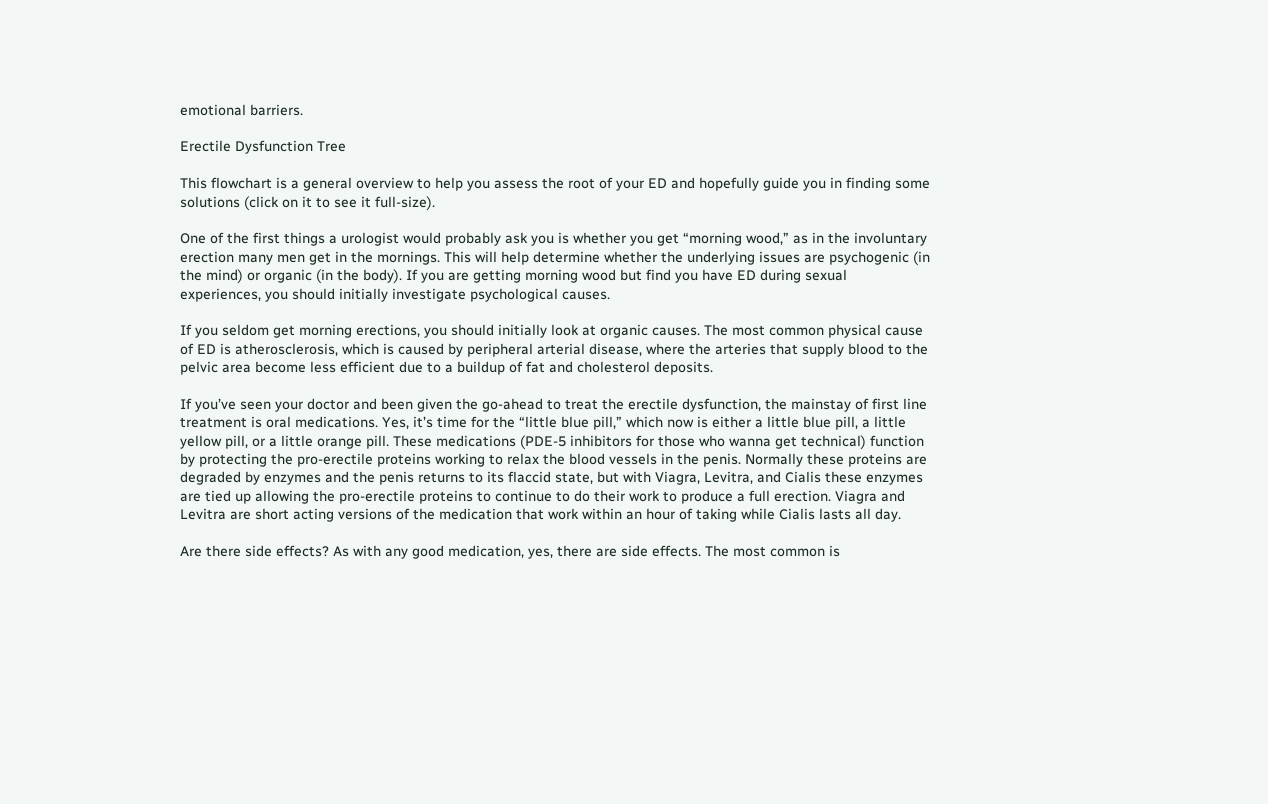emotional barriers.

Erectile Dysfunction Tree

This flowchart is a general overview to help you assess the root of your ED and hopefully guide you in finding some solutions (click on it to see it full-size).

One of the first things a urologist would probably ask you is whether you get “morning wood,” as in the involuntary erection many men get in the mornings. This will help determine whether the underlying issues are psychogenic (in the mind) or organic (in the body). If you are getting morning wood but find you have ED during sexual experiences, you should initially investigate psychological causes.

If you seldom get morning erections, you should initially look at organic causes. The most common physical cause of ED is atherosclerosis, which is caused by peripheral arterial disease, where the arteries that supply blood to the pelvic area become less efficient due to a buildup of fat and cholesterol deposits.

If you’ve seen your doctor and been given the go-ahead to treat the erectile dysfunction, the mainstay of first line treatment is oral medications. Yes, it’s time for the “little blue pill,” which now is either a little blue pill, a little yellow pill, or a little orange pill. These medications (PDE-5 inhibitors for those who wanna get technical) function by protecting the pro-erectile proteins working to relax the blood vessels in the penis. Normally these proteins are degraded by enzymes and the penis returns to its flaccid state, but with Viagra, Levitra, and Cialis these enzymes are tied up allowing the pro-erectile proteins to continue to do their work to produce a full erection. Viagra and Levitra are short acting versions of the medication that work within an hour of taking while Cialis lasts all day.

Are there side effects? As with any good medication, yes, there are side effects. The most common is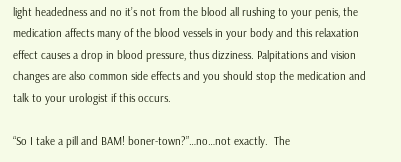light headedness and no it’s not from the blood all rushing to your penis, the medication affects many of the blood vessels in your body and this relaxation effect causes a drop in blood pressure, thus dizziness. Palpitations and vision changes are also common side effects and you should stop the medication and talk to your urologist if this occurs.

“So I take a pill and BAM! boner-town?”…no…not exactly.  The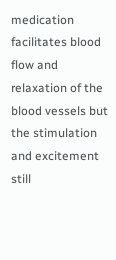medication facilitates blood flow and relaxation of the blood vessels but the stimulation and excitement still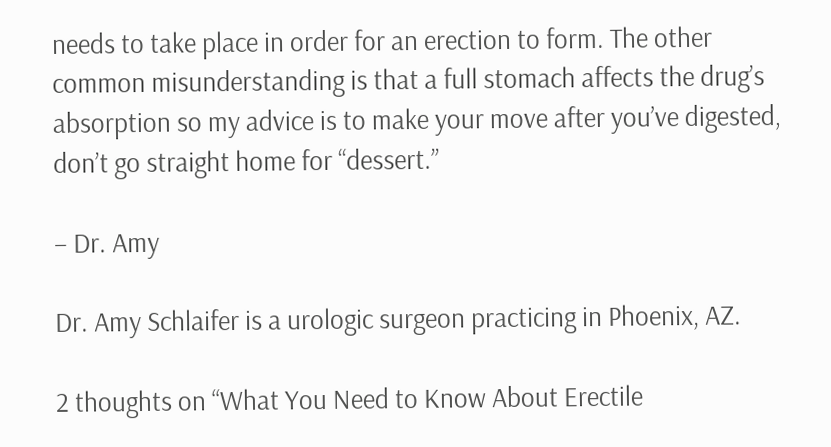needs to take place in order for an erection to form. The other common misunderstanding is that a full stomach affects the drug’s absorption so my advice is to make your move after you’ve digested, don’t go straight home for “dessert.”

– Dr. Amy

Dr. Amy Schlaifer is a urologic surgeon practicing in Phoenix, AZ.

2 thoughts on “What You Need to Know About Erectile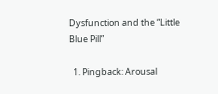Dysfunction and the “Little Blue Pill”

  1. Pingback: Arousal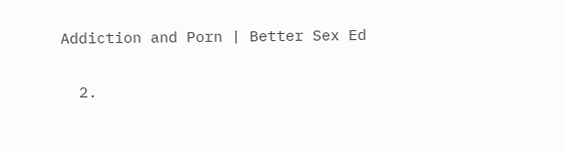Addiction and Porn | Better Sex Ed

  2.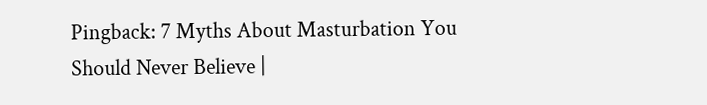Pingback: 7 Myths About Masturbation You Should Never Believe |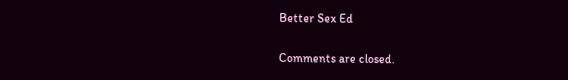Better Sex Ed

Comments are closed.